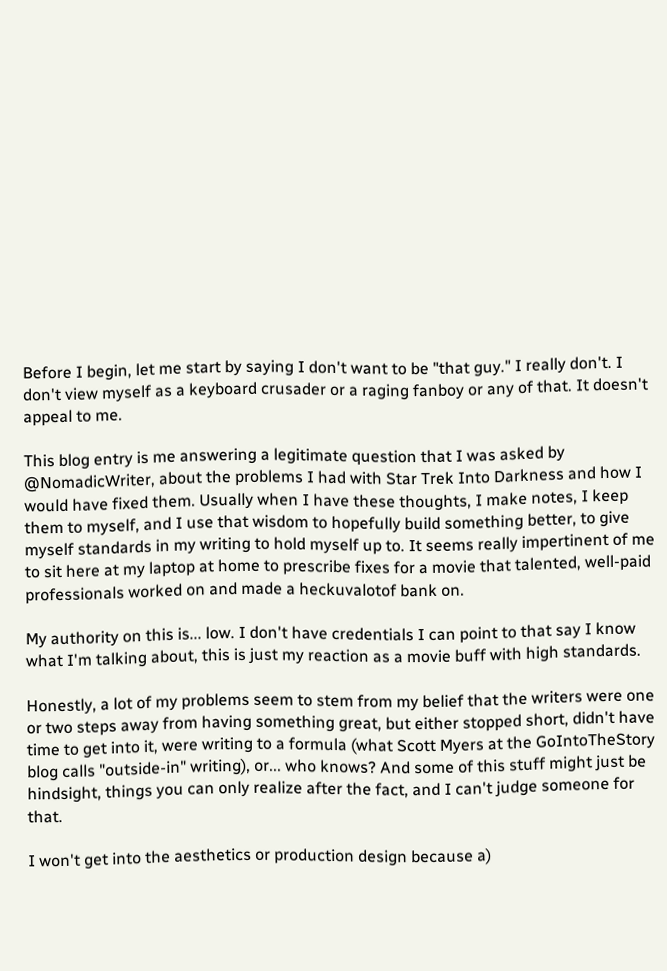Before I begin, let me start by saying I don't want to be "that guy." I really don't. I don't view myself as a keyboard crusader or a raging fanboy or any of that. It doesn't appeal to me.

This blog entry is me answering a legitimate question that I was asked by @NomadicWriter, about the problems I had with Star Trek Into Darkness and how I would have fixed them. Usually when I have these thoughts, I make notes, I keep them to myself, and I use that wisdom to hopefully build something better, to give myself standards in my writing to hold myself up to. It seems really impertinent of me to sit here at my laptop at home to prescribe fixes for a movie that talented, well-paid professionals worked on and made a heckuvalotof bank on.

My authority on this is... low. I don't have credentials I can point to that say I know what I'm talking about, this is just my reaction as a movie buff with high standards.

Honestly, a lot of my problems seem to stem from my belief that the writers were one or two steps away from having something great, but either stopped short, didn't have time to get into it, were writing to a formula (what Scott Myers at the GoIntoTheStory blog calls "outside-in" writing), or... who knows? And some of this stuff might just be hindsight, things you can only realize after the fact, and I can't judge someone for that.

I won't get into the aesthetics or production design because a)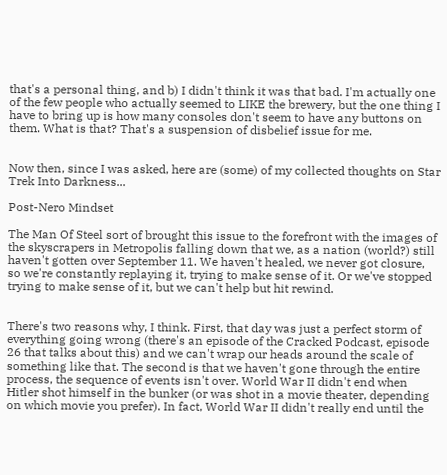that's a personal thing, and b) I didn't think it was that bad. I'm actually one of the few people who actually seemed to LIKE the brewery, but the one thing I have to bring up is how many consoles don't seem to have any buttons on them. What is that? That's a suspension of disbelief issue for me.


Now then, since I was asked, here are (some) of my collected thoughts on Star Trek Into Darkness...

Post-Nero Mindset

The Man Of Steel sort of brought this issue to the forefront with the images of the skyscrapers in Metropolis falling down that we, as a nation (world?) still haven't gotten over September 11. We haven't healed, we never got closure, so we're constantly replaying it, trying to make sense of it. Or we've stopped trying to make sense of it, but we can't help but hit rewind.


There's two reasons why, I think. First, that day was just a perfect storm of everything going wrong (there's an episode of the Cracked Podcast, episode 26 that talks about this) and we can't wrap our heads around the scale of something like that. The second is that we haven't gone through the entire process, the sequence of events isn't over. World War II didn't end when Hitler shot himself in the bunker (or was shot in a movie theater, depending on which movie you prefer). In fact, World War II didn't really end until the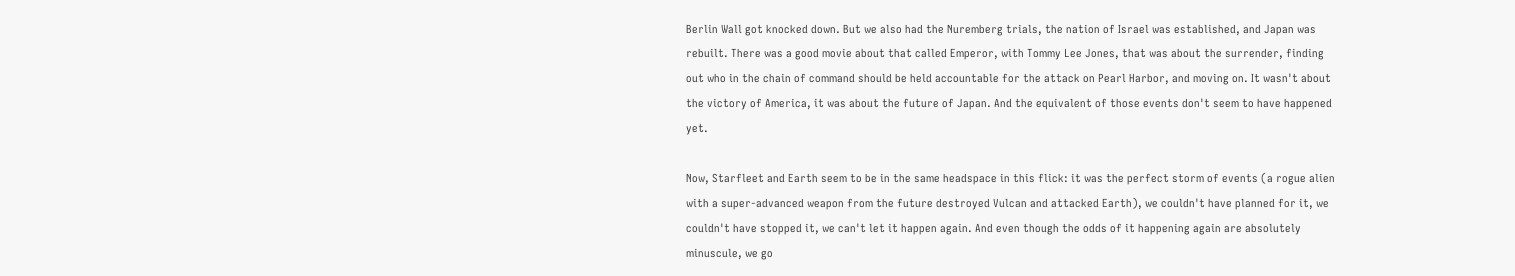Berlin Wall got knocked down. But we also had the Nuremberg trials, the nation of Israel was established, and Japan was rebuilt. There was a good movie about that called Emperor, with Tommy Lee Jones, that was about the surrender, finding out who in the chain of command should be held accountable for the attack on Pearl Harbor, and moving on. It wasn't about the victory of America, it was about the future of Japan. And the equivalent of those events don't seem to have happened yet.

Now, Starfleet and Earth seem to be in the same headspace in this flick: it was the perfect storm of events (a rogue alien with a super-advanced weapon from the future destroyed Vulcan and attacked Earth), we couldn't have planned for it, we couldn't have stopped it, we can't let it happen again. And even though the odds of it happening again are absolutely minuscule, we go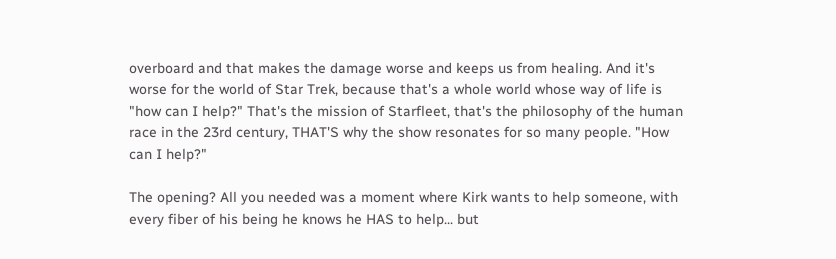overboard and that makes the damage worse and keeps us from healing. And it's worse for the world of Star Trek, because that's a whole world whose way of life is "how can I help?" That's the mission of Starfleet, that's the philosophy of the human race in the 23rd century, THAT'S why the show resonates for so many people. "How can I help?"

The opening? All you needed was a moment where Kirk wants to help someone, with every fiber of his being he knows he HAS to help... but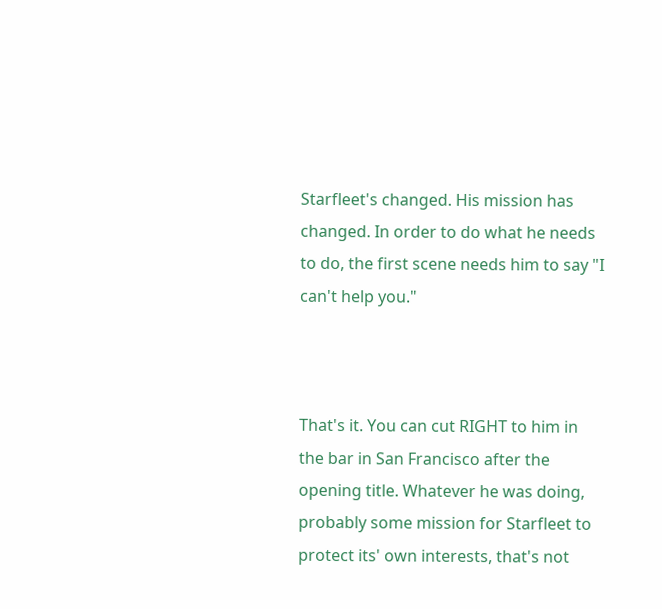Starfleet's changed. His mission has changed. In order to do what he needs to do, the first scene needs him to say "I can't help you."



That's it. You can cut RIGHT to him in the bar in San Francisco after the opening title. Whatever he was doing, probably some mission for Starfleet to protect its' own interests, that's not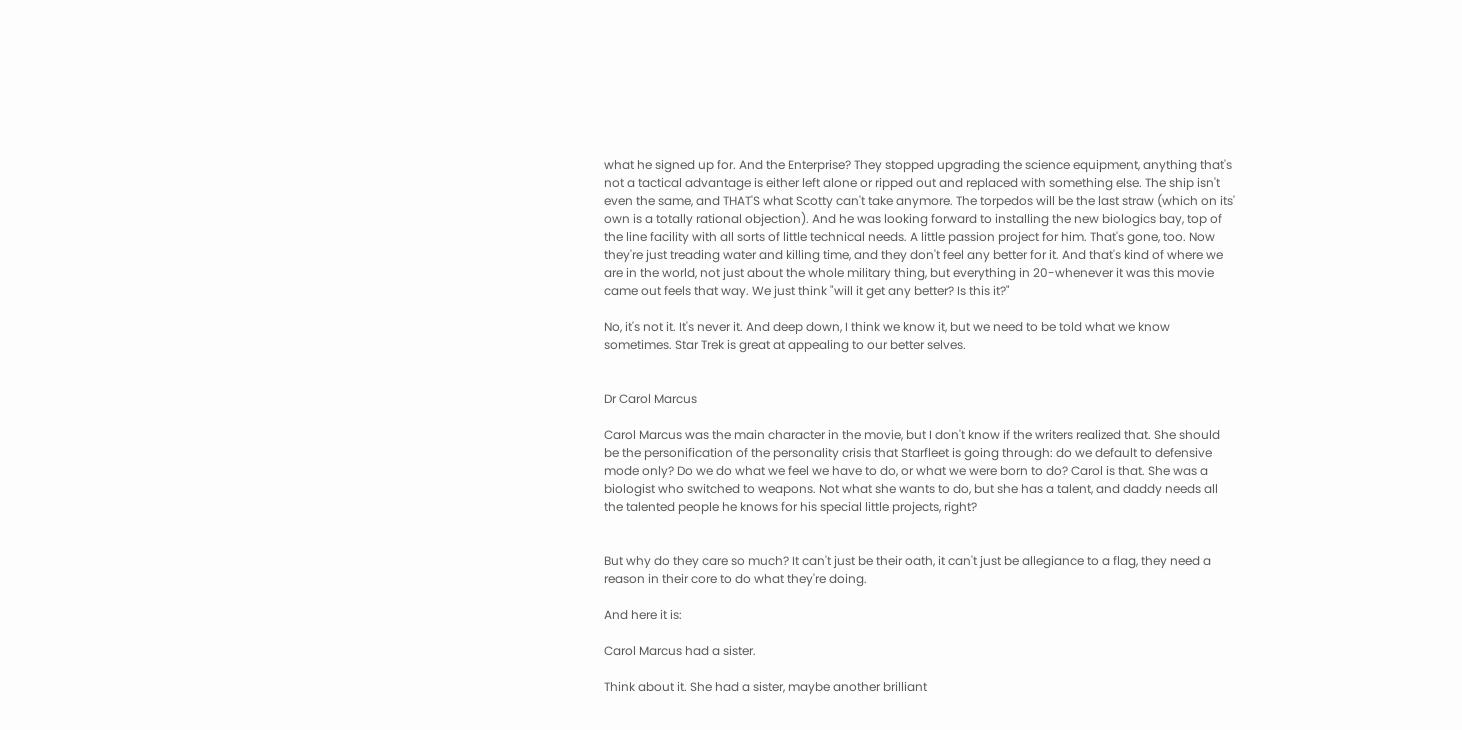what he signed up for. And the Enterprise? They stopped upgrading the science equipment, anything that's not a tactical advantage is either left alone or ripped out and replaced with something else. The ship isn't even the same, and THAT'S what Scotty can't take anymore. The torpedos will be the last straw (which on its' own is a totally rational objection). And he was looking forward to installing the new biologics bay, top of the line facility with all sorts of little technical needs. A little passion project for him. That's gone, too. Now they're just treading water and killing time, and they don't feel any better for it. And that's kind of where we are in the world, not just about the whole military thing, but everything in 20-whenever it was this movie came out feels that way. We just think "will it get any better? Is this it?"

No, it's not it. It's never it. And deep down, I think we know it, but we need to be told what we know sometimes. Star Trek is great at appealing to our better selves.


Dr Carol Marcus

Carol Marcus was the main character in the movie, but I don't know if the writers realized that. She should be the personification of the personality crisis that Starfleet is going through: do we default to defensive mode only? Do we do what we feel we have to do, or what we were born to do? Carol is that. She was a biologist who switched to weapons. Not what she wants to do, but she has a talent, and daddy needs all the talented people he knows for his special little projects, right?


But why do they care so much? It can't just be their oath, it can't just be allegiance to a flag, they need a reason in their core to do what they're doing.

And here it is:

Carol Marcus had a sister.

Think about it. She had a sister, maybe another brilliant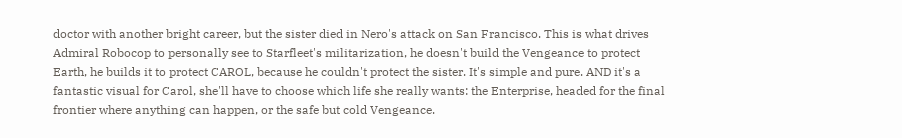doctor with another bright career, but the sister died in Nero's attack on San Francisco. This is what drives Admiral Robocop to personally see to Starfleet's militarization, he doesn't build the Vengeance to protect Earth, he builds it to protect CAROL, because he couldn't protect the sister. It's simple and pure. AND it's a fantastic visual for Carol, she'll have to choose which life she really wants: the Enterprise, headed for the final frontier where anything can happen, or the safe but cold Vengeance.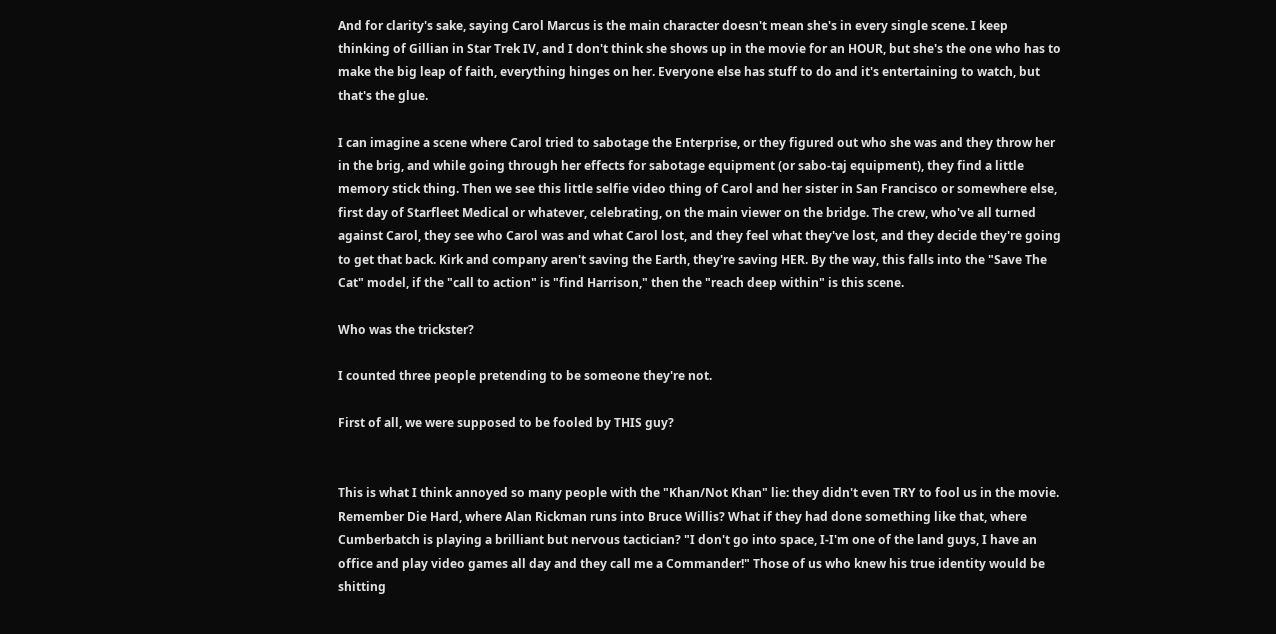And for clarity's sake, saying Carol Marcus is the main character doesn't mean she's in every single scene. I keep thinking of Gillian in Star Trek IV, and I don't think she shows up in the movie for an HOUR, but she's the one who has to make the big leap of faith, everything hinges on her. Everyone else has stuff to do and it's entertaining to watch, but that's the glue.

I can imagine a scene where Carol tried to sabotage the Enterprise, or they figured out who she was and they throw her in the brig, and while going through her effects for sabotage equipment (or sabo-taj equipment), they find a little memory stick thing. Then we see this little selfie video thing of Carol and her sister in San Francisco or somewhere else, first day of Starfleet Medical or whatever, celebrating, on the main viewer on the bridge. The crew, who've all turned against Carol, they see who Carol was and what Carol lost, and they feel what they've lost, and they decide they're going to get that back. Kirk and company aren't saving the Earth, they're saving HER. By the way, this falls into the "Save The Cat" model, if the "call to action" is "find Harrison," then the "reach deep within" is this scene.

Who was the trickster?

I counted three people pretending to be someone they're not.

First of all, we were supposed to be fooled by THIS guy?


This is what I think annoyed so many people with the "Khan/Not Khan" lie: they didn't even TRY to fool us in the movie. Remember Die Hard, where Alan Rickman runs into Bruce Willis? What if they had done something like that, where Cumberbatch is playing a brilliant but nervous tactician? "I don't go into space, I-I'm one of the land guys, I have an office and play video games all day and they call me a Commander!" Those of us who knew his true identity would be shitting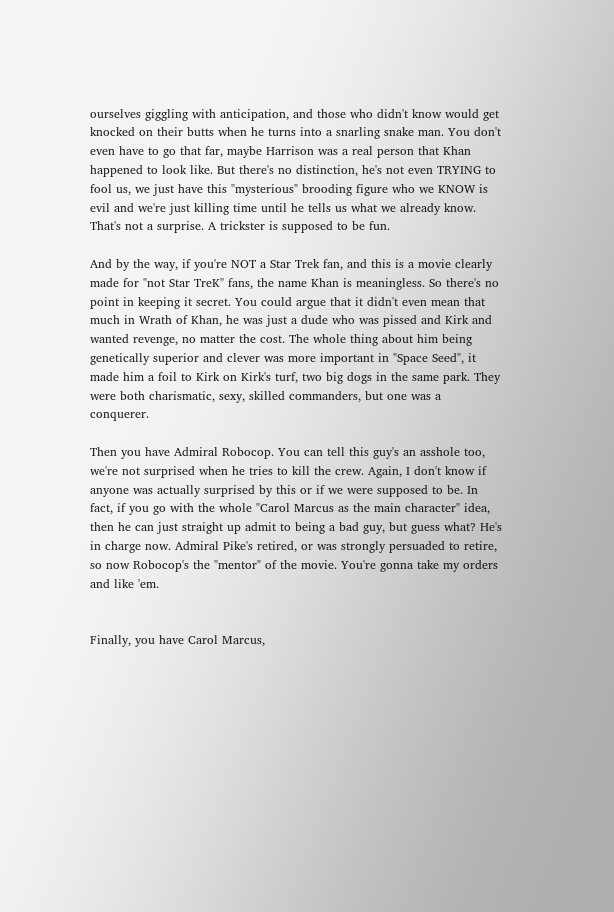ourselves giggling with anticipation, and those who didn't know would get knocked on their butts when he turns into a snarling snake man. You don't even have to go that far, maybe Harrison was a real person that Khan happened to look like. But there's no distinction, he's not even TRYING to fool us, we just have this "mysterious" brooding figure who we KNOW is evil and we're just killing time until he tells us what we already know. That's not a surprise. A trickster is supposed to be fun.

And by the way, if you're NOT a Star Trek fan, and this is a movie clearly made for "not Star TreK" fans, the name Khan is meaningless. So there's no point in keeping it secret. You could argue that it didn't even mean that much in Wrath of Khan, he was just a dude who was pissed and Kirk and wanted revenge, no matter the cost. The whole thing about him being genetically superior and clever was more important in "Space Seed", it made him a foil to Kirk on Kirk's turf, two big dogs in the same park. They were both charismatic, sexy, skilled commanders, but one was a conquerer.

Then you have Admiral Robocop. You can tell this guy's an asshole too, we're not surprised when he tries to kill the crew. Again, I don't know if anyone was actually surprised by this or if we were supposed to be. In fact, if you go with the whole "Carol Marcus as the main character" idea, then he can just straight up admit to being a bad guy, but guess what? He's in charge now. Admiral Pike's retired, or was strongly persuaded to retire, so now Robocop's the "mentor" of the movie. You're gonna take my orders and like 'em.


Finally, you have Carol Marcus,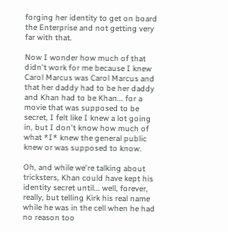forging her identity to get on board the Enterprise and not getting very far with that.

Now I wonder how much of that didn't work for me because I knew Carol Marcus was Carol Marcus and that her daddy had to be her daddy and Khan had to be Khan... for a movie that was supposed to be secret, I felt like I knew a lot going in, but I don't know how much of what *I* knew the general public knew or was supposed to know.

Oh, and while we're talking about tricksters, Khan could have kept his identity secret until... well, forever, really, but telling Kirk his real name while he was in the cell when he had no reason too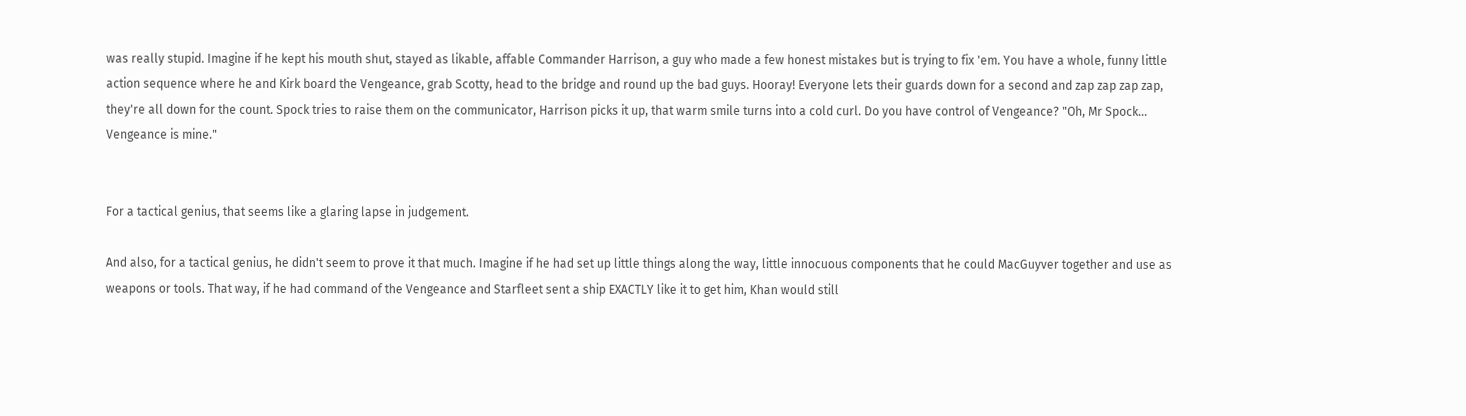was really stupid. Imagine if he kept his mouth shut, stayed as likable, affable Commander Harrison, a guy who made a few honest mistakes but is trying to fix 'em. You have a whole, funny little action sequence where he and Kirk board the Vengeance, grab Scotty, head to the bridge and round up the bad guys. Hooray! Everyone lets their guards down for a second and zap zap zap zap, they're all down for the count. Spock tries to raise them on the communicator, Harrison picks it up, that warm smile turns into a cold curl. Do you have control of Vengeance? "Oh, Mr Spock... Vengeance is mine."


For a tactical genius, that seems like a glaring lapse in judgement.

And also, for a tactical genius, he didn't seem to prove it that much. Imagine if he had set up little things along the way, little innocuous components that he could MacGuyver together and use as weapons or tools. That way, if he had command of the Vengeance and Starfleet sent a ship EXACTLY like it to get him, Khan would still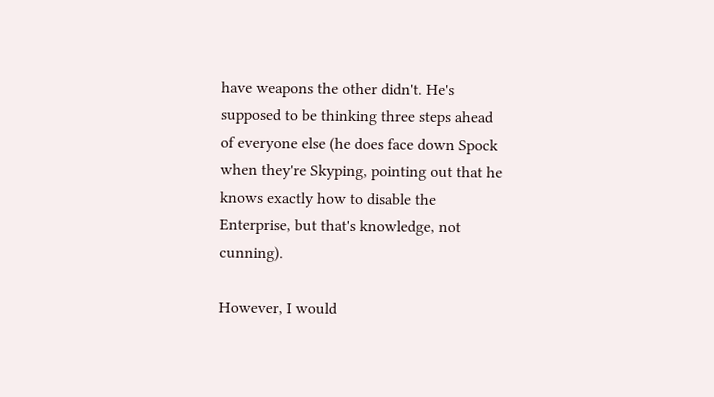have weapons the other didn't. He's supposed to be thinking three steps ahead of everyone else (he does face down Spock when they're Skyping, pointing out that he knows exactly how to disable the Enterprise, but that's knowledge, not cunning).

However, I would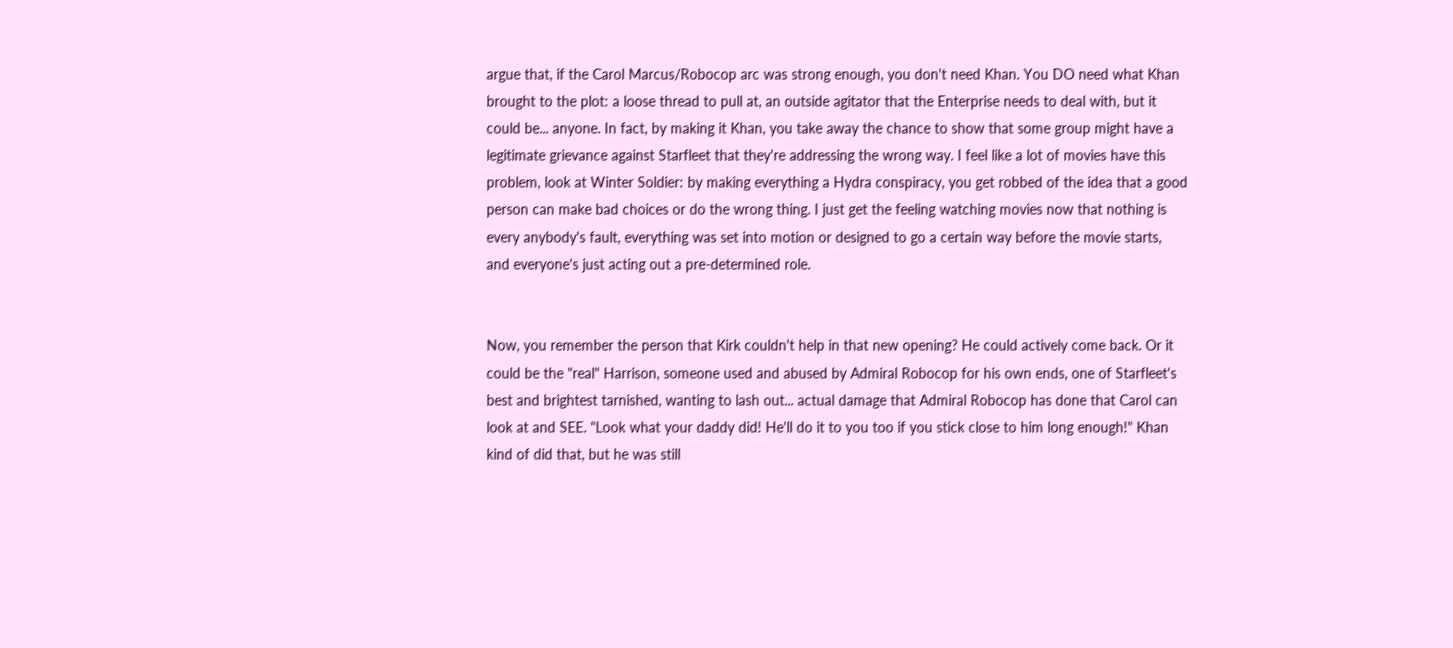argue that, if the Carol Marcus/Robocop arc was strong enough, you don't need Khan. You DO need what Khan brought to the plot: a loose thread to pull at, an outside agitator that the Enterprise needs to deal with, but it could be... anyone. In fact, by making it Khan, you take away the chance to show that some group might have a legitimate grievance against Starfleet that they're addressing the wrong way. I feel like a lot of movies have this problem, look at Winter Soldier: by making everything a Hydra conspiracy, you get robbed of the idea that a good person can make bad choices or do the wrong thing. I just get the feeling watching movies now that nothing is every anybody's fault, everything was set into motion or designed to go a certain way before the movie starts, and everyone's just acting out a pre-determined role.


Now, you remember the person that Kirk couldn't help in that new opening? He could actively come back. Or it could be the "real" Harrison, someone used and abused by Admiral Robocop for his own ends, one of Starfleet's best and brightest tarnished, wanting to lash out... actual damage that Admiral Robocop has done that Carol can look at and SEE. "Look what your daddy did! He'll do it to you too if you stick close to him long enough!" Khan kind of did that, but he was still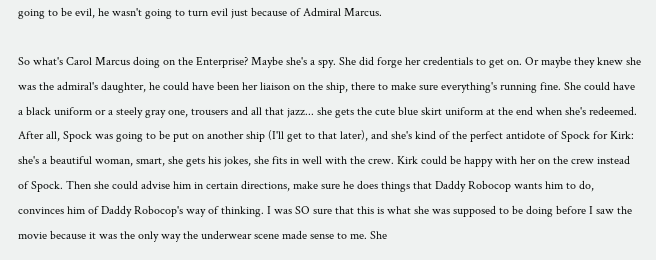going to be evil, he wasn't going to turn evil just because of Admiral Marcus.

So what's Carol Marcus doing on the Enterprise? Maybe she's a spy. She did forge her credentials to get on. Or maybe they knew she was the admiral's daughter, he could have been her liaison on the ship, there to make sure everything's running fine. She could have a black uniform or a steely gray one, trousers and all that jazz... she gets the cute blue skirt uniform at the end when she's redeemed. After all, Spock was going to be put on another ship (I'll get to that later), and she's kind of the perfect antidote of Spock for Kirk: she's a beautiful woman, smart, she gets his jokes, she fits in well with the crew. Kirk could be happy with her on the crew instead of Spock. Then she could advise him in certain directions, make sure he does things that Daddy Robocop wants him to do, convinces him of Daddy Robocop's way of thinking. I was SO sure that this is what she was supposed to be doing before I saw the movie because it was the only way the underwear scene made sense to me. She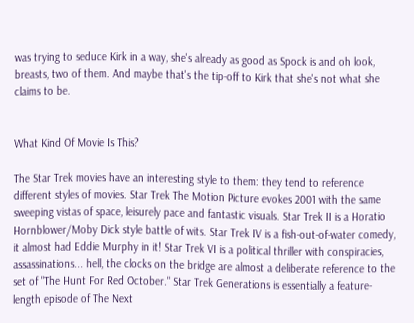was trying to seduce Kirk in a way, she's already as good as Spock is and oh look, breasts, two of them. And maybe that's the tip-off to Kirk that she's not what she claims to be.


What Kind Of Movie Is This?

The Star Trek movies have an interesting style to them: they tend to reference different styles of movies. Star Trek The Motion Picture evokes 2001 with the same sweeping vistas of space, leisurely pace and fantastic visuals. Star Trek II is a Horatio Hornblower/Moby Dick style battle of wits. Star Trek IV is a fish-out-of-water comedy, it almost had Eddie Murphy in it! Star Trek VI is a political thriller with conspiracies, assassinations... hell, the clocks on the bridge are almost a deliberate reference to the set of "The Hunt For Red October." Star Trek Generations is essentially a feature-length episode of The Next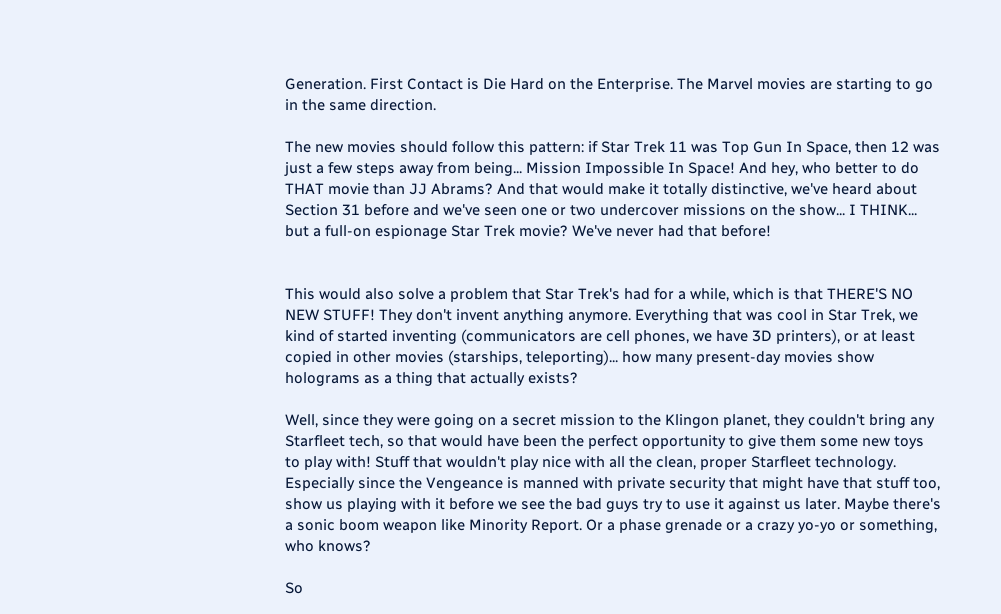Generation. First Contact is Die Hard on the Enterprise. The Marvel movies are starting to go in the same direction.

The new movies should follow this pattern: if Star Trek 11 was Top Gun In Space, then 12 was just a few steps away from being... Mission Impossible In Space! And hey, who better to do THAT movie than JJ Abrams? And that would make it totally distinctive, we've heard about Section 31 before and we've seen one or two undercover missions on the show... I THINK... but a full-on espionage Star Trek movie? We've never had that before!


This would also solve a problem that Star Trek's had for a while, which is that THERE'S NO NEW STUFF! They don't invent anything anymore. Everything that was cool in Star Trek, we kind of started inventing (communicators are cell phones, we have 3D printers), or at least copied in other movies (starships, teleporting)... how many present-day movies show holograms as a thing that actually exists?

Well, since they were going on a secret mission to the Klingon planet, they couldn't bring any Starfleet tech, so that would have been the perfect opportunity to give them some new toys to play with! Stuff that wouldn't play nice with all the clean, proper Starfleet technology. Especially since the Vengeance is manned with private security that might have that stuff too, show us playing with it before we see the bad guys try to use it against us later. Maybe there's a sonic boom weapon like Minority Report. Or a phase grenade or a crazy yo-yo or something, who knows?

So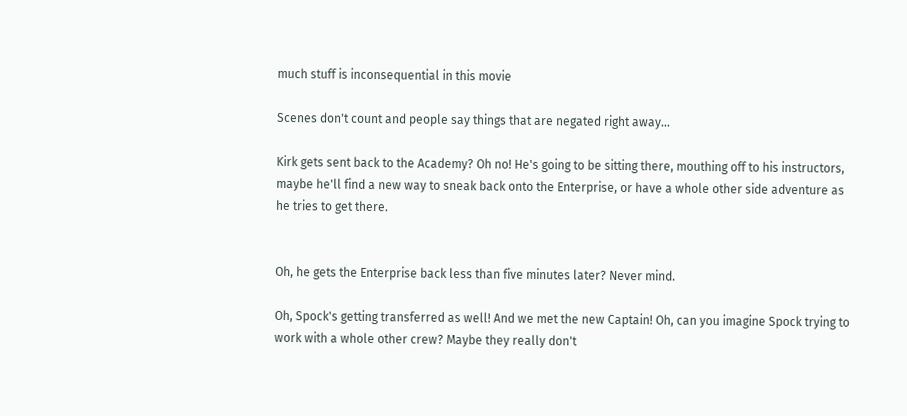much stuff is inconsequential in this movie

Scenes don't count and people say things that are negated right away...

Kirk gets sent back to the Academy? Oh no! He's going to be sitting there, mouthing off to his instructors, maybe he'll find a new way to sneak back onto the Enterprise, or have a whole other side adventure as he tries to get there.


Oh, he gets the Enterprise back less than five minutes later? Never mind.

Oh, Spock's getting transferred as well! And we met the new Captain! Oh, can you imagine Spock trying to work with a whole other crew? Maybe they really don't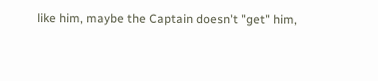like him, maybe the Captain doesn't "get" him,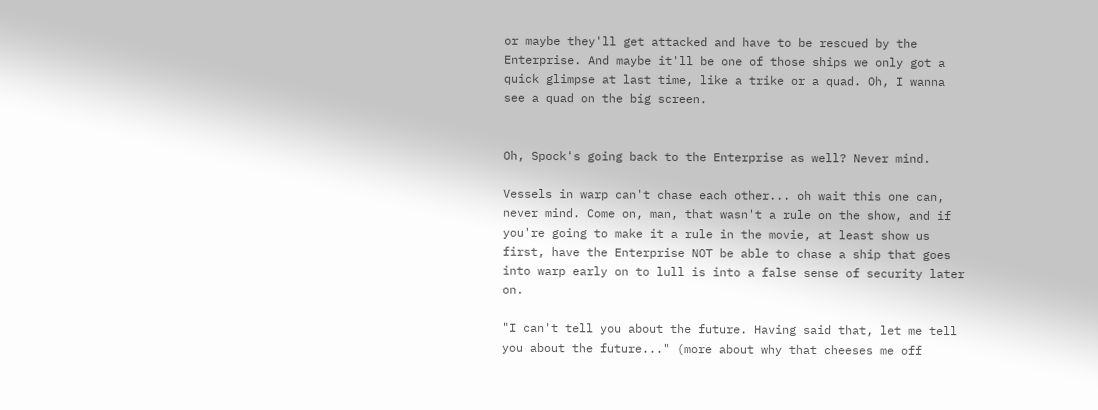or maybe they'll get attacked and have to be rescued by the Enterprise. And maybe it'll be one of those ships we only got a quick glimpse at last time, like a trike or a quad. Oh, I wanna see a quad on the big screen.


Oh, Spock's going back to the Enterprise as well? Never mind.

Vessels in warp can't chase each other... oh wait this one can, never mind. Come on, man, that wasn't a rule on the show, and if you're going to make it a rule in the movie, at least show us first, have the Enterprise NOT be able to chase a ship that goes into warp early on to lull is into a false sense of security later on.

"I can't tell you about the future. Having said that, let me tell you about the future..." (more about why that cheeses me off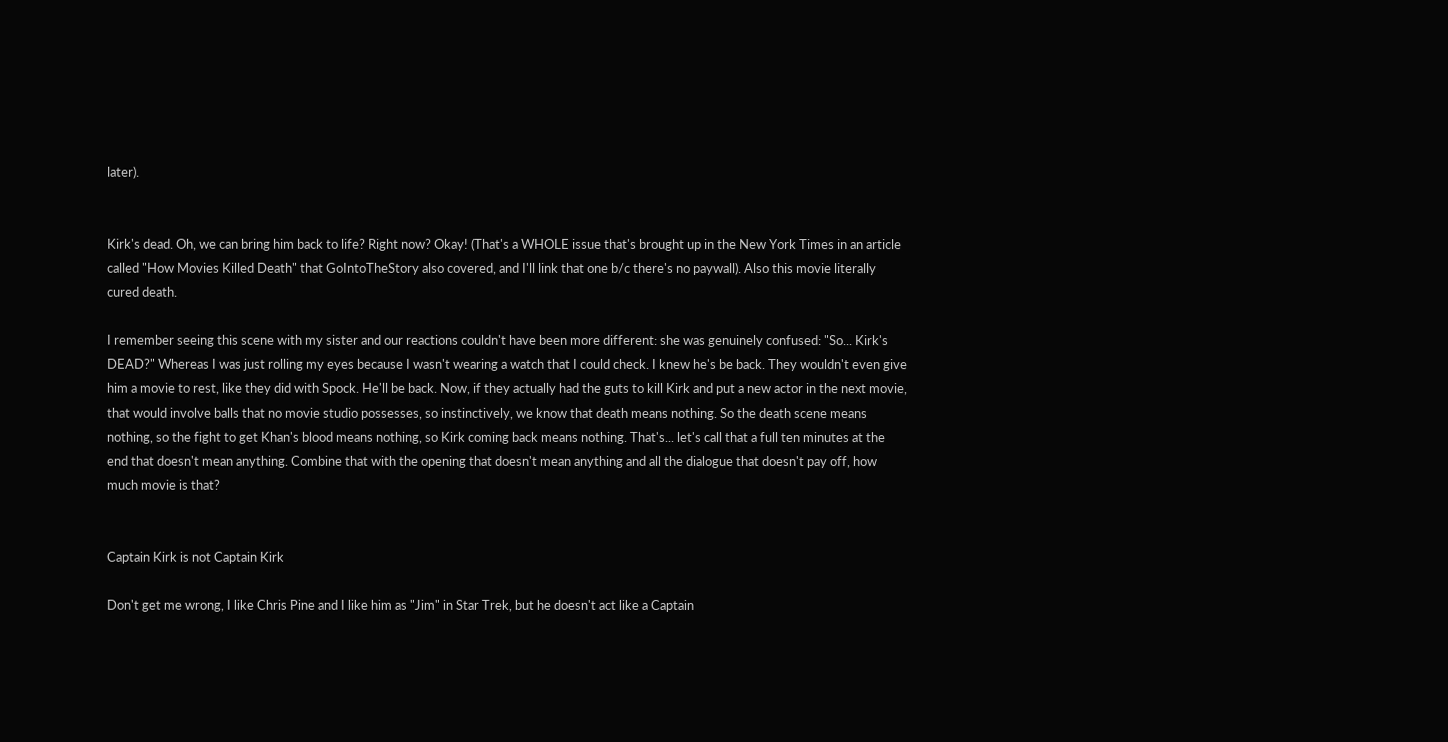later).


Kirk's dead. Oh, we can bring him back to life? Right now? Okay! (That's a WHOLE issue that's brought up in the New York Times in an article called "How Movies Killed Death" that GoIntoTheStory also covered, and I'll link that one b/c there's no paywall). Also this movie literally cured death.

I remember seeing this scene with my sister and our reactions couldn't have been more different: she was genuinely confused: "So... Kirk's DEAD?" Whereas I was just rolling my eyes because I wasn't wearing a watch that I could check. I knew he's be back. They wouldn't even give him a movie to rest, like they did with Spock. He'll be back. Now, if they actually had the guts to kill Kirk and put a new actor in the next movie, that would involve balls that no movie studio possesses, so instinctively, we know that death means nothing. So the death scene means nothing, so the fight to get Khan's blood means nothing, so Kirk coming back means nothing. That's... let's call that a full ten minutes at the end that doesn't mean anything. Combine that with the opening that doesn't mean anything and all the dialogue that doesn't pay off, how much movie is that?


Captain Kirk is not Captain Kirk

Don't get me wrong, I like Chris Pine and I like him as "Jim" in Star Trek, but he doesn't act like a Captain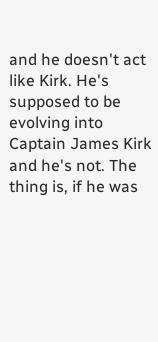and he doesn't act like Kirk. He's supposed to be evolving into Captain James Kirk and he's not. The thing is, if he was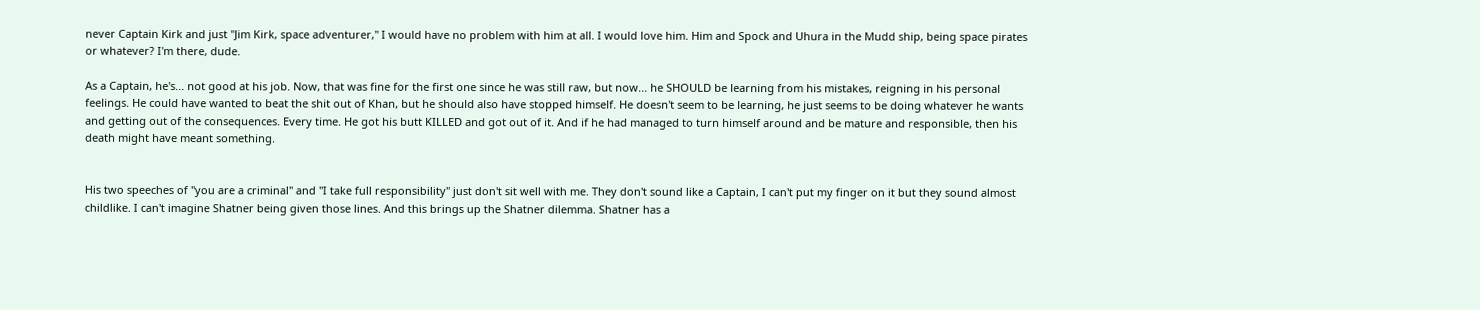never Captain Kirk and just "Jim Kirk, space adventurer," I would have no problem with him at all. I would love him. Him and Spock and Uhura in the Mudd ship, being space pirates or whatever? I'm there, dude.

As a Captain, he's... not good at his job. Now, that was fine for the first one since he was still raw, but now... he SHOULD be learning from his mistakes, reigning in his personal feelings. He could have wanted to beat the shit out of Khan, but he should also have stopped himself. He doesn't seem to be learning, he just seems to be doing whatever he wants and getting out of the consequences. Every time. He got his butt KILLED and got out of it. And if he had managed to turn himself around and be mature and responsible, then his death might have meant something.


His two speeches of "you are a criminal" and "I take full responsibility" just don't sit well with me. They don't sound like a Captain, I can't put my finger on it but they sound almost childlike. I can't imagine Shatner being given those lines. And this brings up the Shatner dilemma. Shatner has a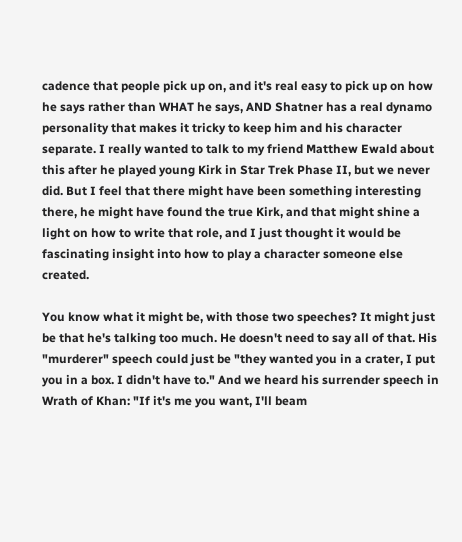cadence that people pick up on, and it's real easy to pick up on how he says rather than WHAT he says, AND Shatner has a real dynamo personality that makes it tricky to keep him and his character separate. I really wanted to talk to my friend Matthew Ewald about this after he played young Kirk in Star Trek Phase II, but we never did. But I feel that there might have been something interesting there, he might have found the true Kirk, and that might shine a light on how to write that role, and I just thought it would be fascinating insight into how to play a character someone else created.

You know what it might be, with those two speeches? It might just be that he's talking too much. He doesn't need to say all of that. His "murderer" speech could just be "they wanted you in a crater, I put you in a box. I didn't have to." And we heard his surrender speech in Wrath of Khan: "If it's me you want, I'll beam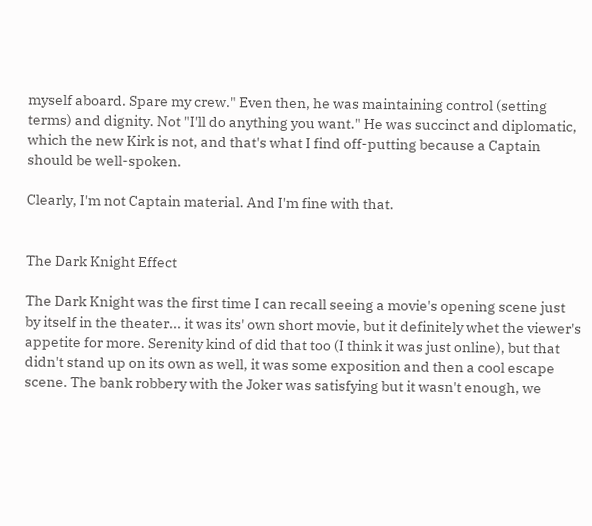myself aboard. Spare my crew." Even then, he was maintaining control (setting terms) and dignity. Not "I'll do anything you want." He was succinct and diplomatic, which the new Kirk is not, and that's what I find off-putting because a Captain should be well-spoken.

Clearly, I'm not Captain material. And I'm fine with that.


The Dark Knight Effect

The Dark Knight was the first time I can recall seeing a movie's opening scene just by itself in the theater... it was its' own short movie, but it definitely whet the viewer's appetite for more. Serenity kind of did that too (I think it was just online), but that didn't stand up on its own as well, it was some exposition and then a cool escape scene. The bank robbery with the Joker was satisfying but it wasn't enough, we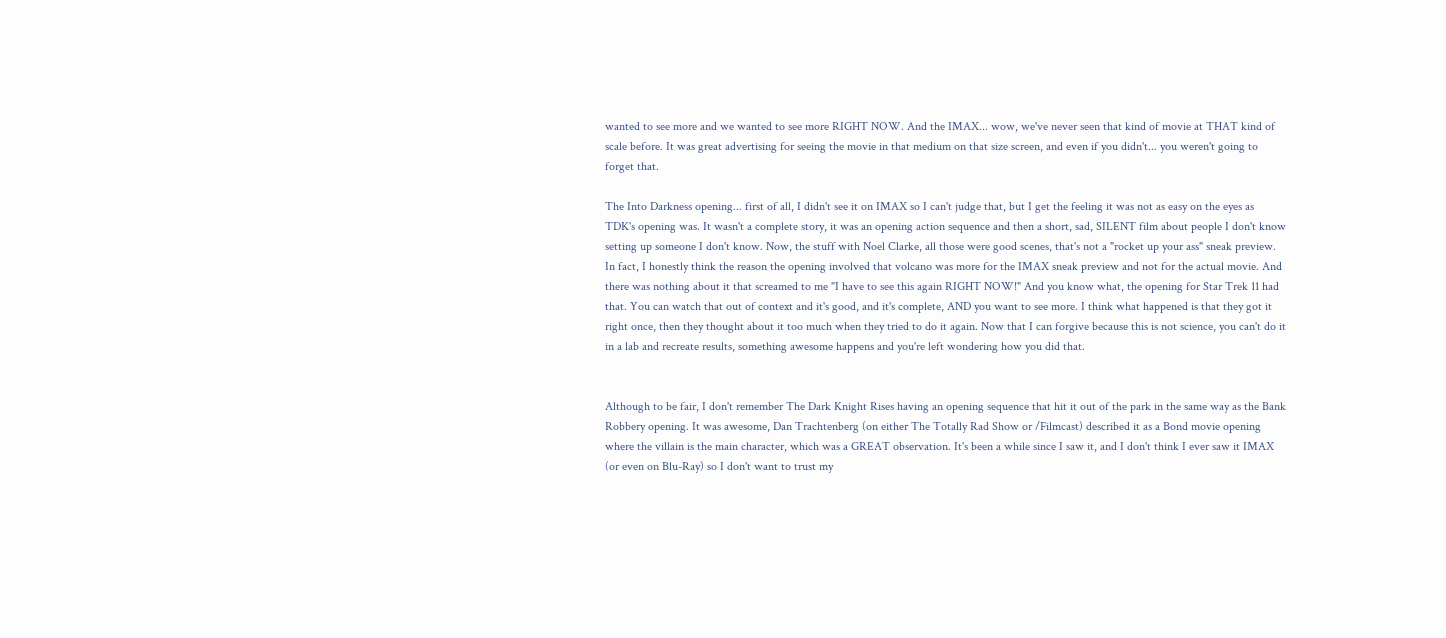wanted to see more and we wanted to see more RIGHT NOW. And the IMAX... wow, we've never seen that kind of movie at THAT kind of scale before. It was great advertising for seeing the movie in that medium on that size screen, and even if you didn't... you weren't going to forget that.

The Into Darkness opening... first of all, I didn't see it on IMAX so I can't judge that, but I get the feeling it was not as easy on the eyes as TDK's opening was. It wasn't a complete story, it was an opening action sequence and then a short, sad, SILENT film about people I don't know setting up someone I don't know. Now, the stuff with Noel Clarke, all those were good scenes, that's not a "rocket up your ass" sneak preview. In fact, I honestly think the reason the opening involved that volcano was more for the IMAX sneak preview and not for the actual movie. And there was nothing about it that screamed to me "I have to see this again RIGHT NOW!" And you know what, the opening for Star Trek 11 had that. You can watch that out of context and it's good, and it's complete, AND you want to see more. I think what happened is that they got it right once, then they thought about it too much when they tried to do it again. Now that I can forgive because this is not science, you can't do it in a lab and recreate results, something awesome happens and you're left wondering how you did that.


Although to be fair, I don't remember The Dark Knight Rises having an opening sequence that hit it out of the park in the same way as the Bank Robbery opening. It was awesome, Dan Trachtenberg (on either The Totally Rad Show or /Filmcast) described it as a Bond movie opening where the villain is the main character, which was a GREAT observation. It's been a while since I saw it, and I don't think I ever saw it IMAX (or even on Blu-Ray) so I don't want to trust my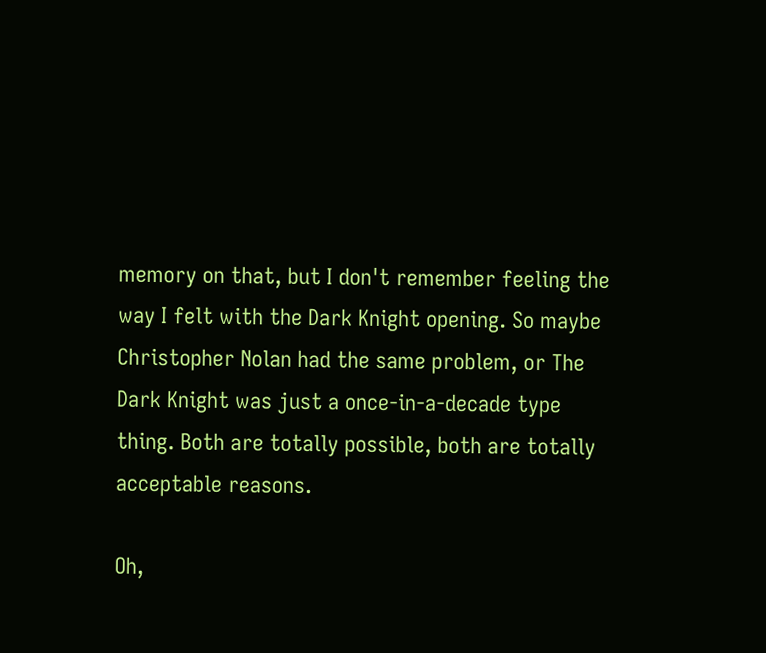memory on that, but I don't remember feeling the way I felt with the Dark Knight opening. So maybe Christopher Nolan had the same problem, or The Dark Knight was just a once-in-a-decade type thing. Both are totally possible, both are totally acceptable reasons.

Oh,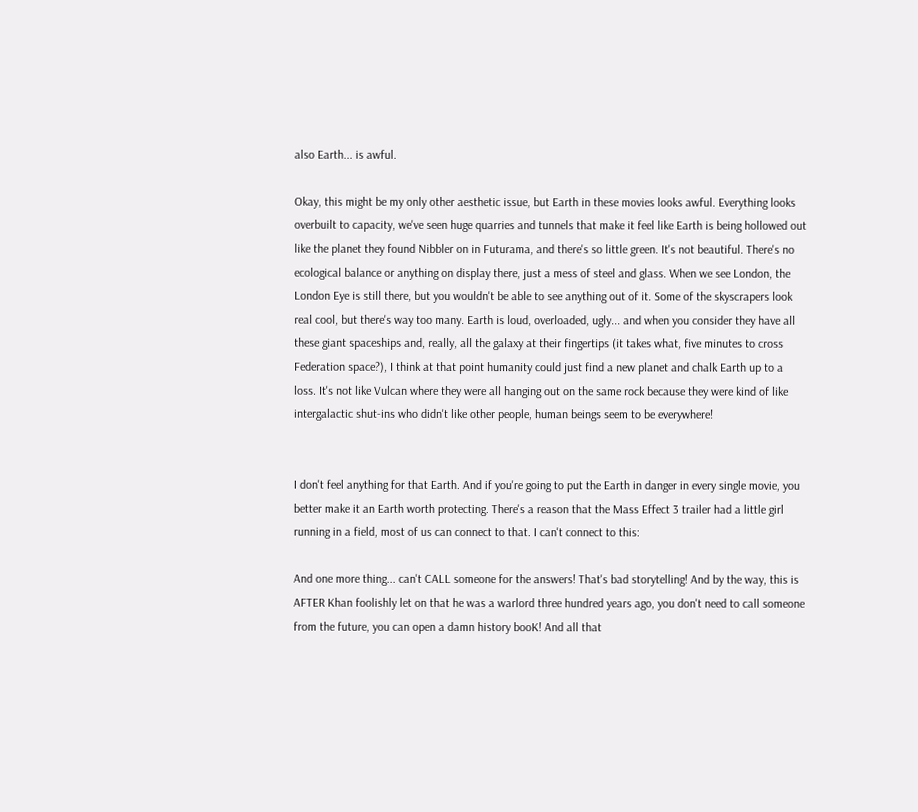also Earth... is awful.

Okay, this might be my only other aesthetic issue, but Earth in these movies looks awful. Everything looks overbuilt to capacity, we've seen huge quarries and tunnels that make it feel like Earth is being hollowed out like the planet they found Nibbler on in Futurama, and there's so little green. It's not beautiful. There's no ecological balance or anything on display there, just a mess of steel and glass. When we see London, the London Eye is still there, but you wouldn't be able to see anything out of it. Some of the skyscrapers look real cool, but there's way too many. Earth is loud, overloaded, ugly... and when you consider they have all these giant spaceships and, really, all the galaxy at their fingertips (it takes what, five minutes to cross Federation space?), I think at that point humanity could just find a new planet and chalk Earth up to a loss. It's not like Vulcan where they were all hanging out on the same rock because they were kind of like intergalactic shut-ins who didn't like other people, human beings seem to be everywhere!


I don't feel anything for that Earth. And if you're going to put the Earth in danger in every single movie, you better make it an Earth worth protecting. There's a reason that the Mass Effect 3 trailer had a little girl running in a field, most of us can connect to that. I can't connect to this:

And one more thing... can't CALL someone for the answers! That's bad storytelling! And by the way, this is AFTER Khan foolishly let on that he was a warlord three hundred years ago, you don't need to call someone from the future, you can open a damn history booK! And all that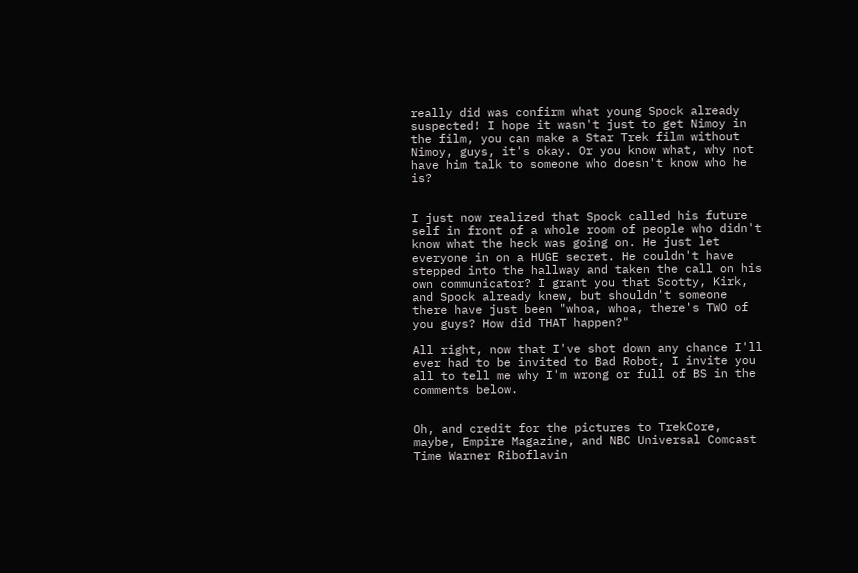really did was confirm what young Spock already suspected! I hope it wasn't just to get Nimoy in the film, you can make a Star Trek film without Nimoy, guys, it's okay. Or you know what, why not have him talk to someone who doesn't know who he is?


I just now realized that Spock called his future self in front of a whole room of people who didn't know what the heck was going on. He just let everyone in on a HUGE secret. He couldn't have stepped into the hallway and taken the call on his own communicator? I grant you that Scotty, Kirk, and Spock already knew, but shouldn't someone there have just been "whoa, whoa, there's TWO of you guys? How did THAT happen?"

All right, now that I've shot down any chance I'll ever had to be invited to Bad Robot, I invite you all to tell me why I'm wrong or full of BS in the comments below.


Oh, and credit for the pictures to TrekCore, maybe, Empire Magazine, and NBC Universal Comcast Time Warner Riboflavin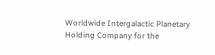Worldwide Intergalactic Planetary Holding Company for the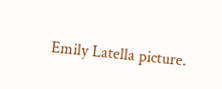Emily Latella picture.